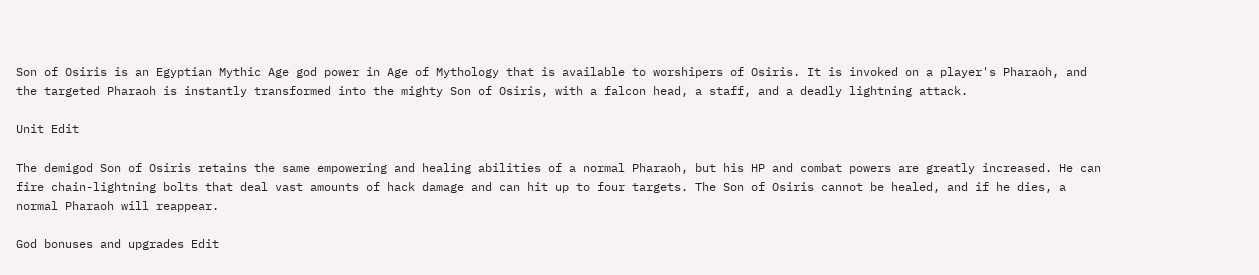Son of Osiris is an Egyptian Mythic Age god power in Age of Mythology that is available to worshipers of Osiris. It is invoked on a player's Pharaoh, and the targeted Pharaoh is instantly transformed into the mighty Son of Osiris, with a falcon head, a staff, and a deadly lightning attack.

Unit Edit

The demigod Son of Osiris retains the same empowering and healing abilities of a normal Pharaoh, but his HP and combat powers are greatly increased. He can fire chain-lightning bolts that deal vast amounts of hack damage and can hit up to four targets. The Son of Osiris cannot be healed, and if he dies, a normal Pharaoh will reappear.

God bonuses and upgrades Edit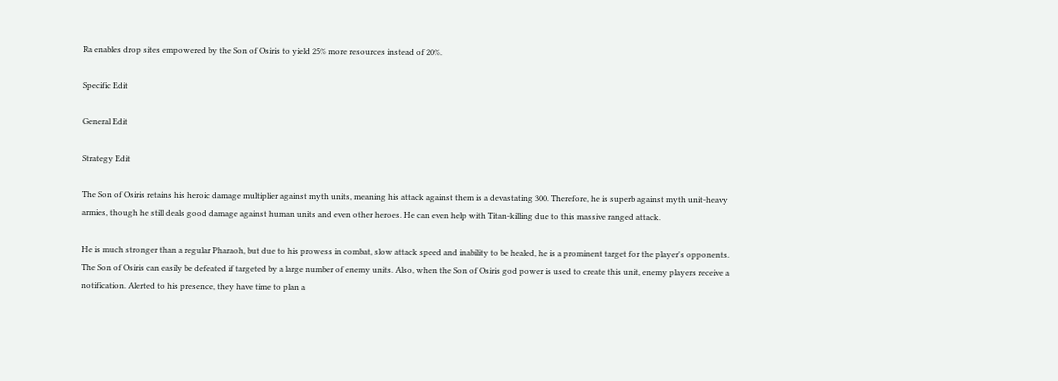Ra enables drop sites empowered by the Son of Osiris to yield 25% more resources instead of 20%.

Specific Edit

General Edit

Strategy Edit

The Son of Osiris retains his heroic damage multiplier against myth units, meaning his attack against them is a devastating 300. Therefore, he is superb against myth unit-heavy armies, though he still deals good damage against human units and even other heroes. He can even help with Titan-killing due to this massive ranged attack.

He is much stronger than a regular Pharaoh, but due to his prowess in combat, slow attack speed and inability to be healed, he is a prominent target for the player's opponents. The Son of Osiris can easily be defeated if targeted by a large number of enemy units. Also, when the Son of Osiris god power is used to create this unit, enemy players receive a notification. Alerted to his presence, they have time to plan a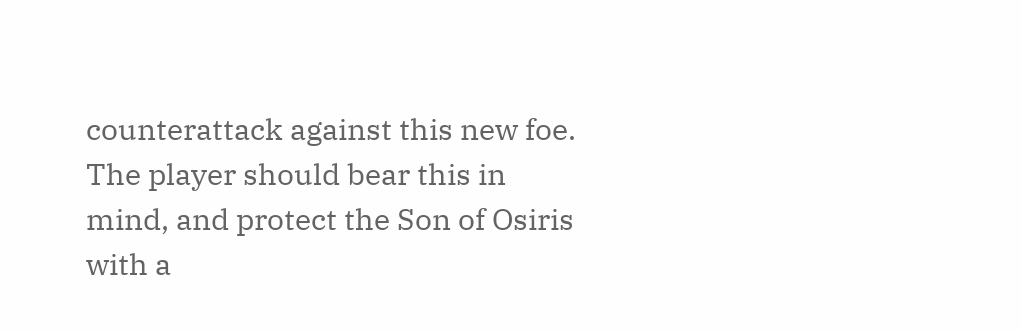counterattack against this new foe. The player should bear this in mind, and protect the Son of Osiris with a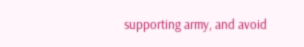supporting army, and avoid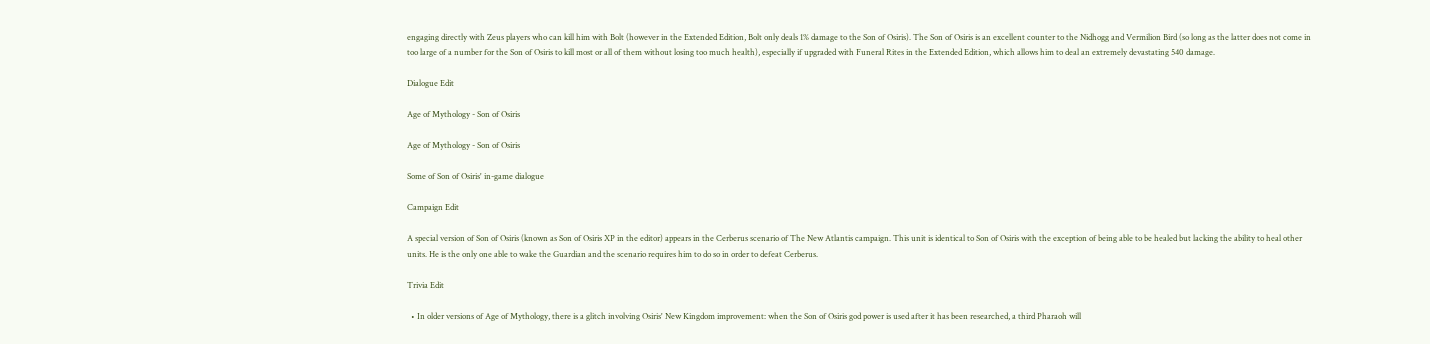engaging directly with Zeus players who can kill him with Bolt (however in the Extended Edition, Bolt only deals 1% damage to the Son of Osiris). The Son of Osiris is an excellent counter to the Nidhogg and Vermilion Bird (so long as the latter does not come in too large of a number for the Son of Osiris to kill most or all of them without losing too much health), especially if upgraded with Funeral Rites in the Extended Edition, which allows him to deal an extremely devastating 540 damage.

Dialogue Edit

Age of Mythology - Son of Osiris

Age of Mythology - Son of Osiris

Some of Son of Osiris' in-game dialogue

Campaign Edit

A special version of Son of Osiris (known as Son of Osiris XP in the editor) appears in the Cerberus scenario of The New Atlantis campaign. This unit is identical to Son of Osiris with the exception of being able to be healed but lacking the ability to heal other units. He is the only one able to wake the Guardian and the scenario requires him to do so in order to defeat Cerberus.

Trivia Edit

  • In older versions of Age of Mythology, there is a glitch involving Osiris' New Kingdom improvement: when the Son of Osiris god power is used after it has been researched, a third Pharaoh will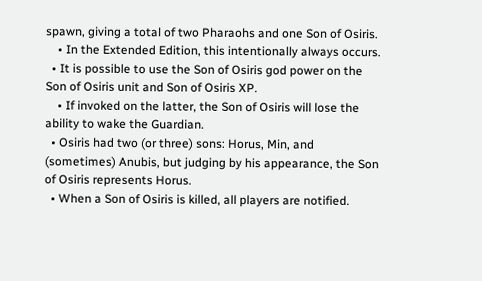spawn, giving a total of two Pharaohs and one Son of Osiris.
    • In the Extended Edition, this intentionally always occurs.
  • It is possible to use the Son of Osiris god power on the Son of Osiris unit and Son of Osiris XP.
    • If invoked on the latter, the Son of Osiris will lose the ability to wake the Guardian.
  • Osiris had two (or three) sons: Horus, Min, and (sometimes) Anubis, but judging by his appearance, the Son of Osiris represents Horus.
  • When a Son of Osiris is killed, all players are notified.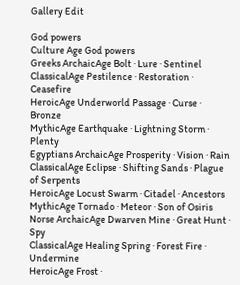Gallery Edit

God powers
Culture Age God powers
Greeks ArchaicAge Bolt · Lure · Sentinel
ClassicalAge Pestilence · Restoration · Ceasefire
HeroicAge Underworld Passage · Curse · Bronze
MythicAge Earthquake · Lightning Storm · Plenty
Egyptians ArchaicAge Prosperity · Vision · Rain
ClassicalAge Eclipse · Shifting Sands · Plague of Serpents
HeroicAge Locust Swarm · Citadel · Ancestors
MythicAge Tornado · Meteor · Son of Osiris
Norse ArchaicAge Dwarven Mine · Great Hunt · Spy
ClassicalAge Healing Spring · Forest Fire · Undermine
HeroicAge Frost ·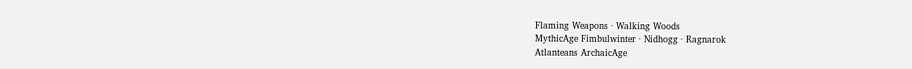Flaming Weapons · Walking Woods
MythicAge Fimbulwinter · Nidhogg · Ragnarok
Atlanteans ArchaicAge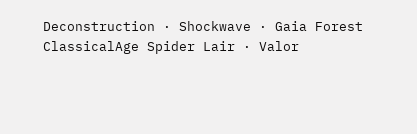Deconstruction · Shockwave · Gaia Forest
ClassicalAge Spider Lair · Valor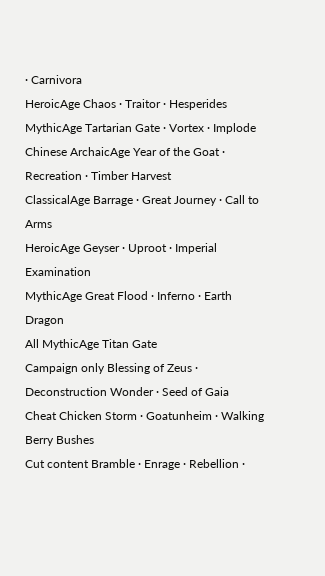· Carnivora
HeroicAge Chaos · Traitor · Hesperides
MythicAge Tartarian Gate · Vortex · Implode
Chinese ArchaicAge Year of the Goat · Recreation · Timber Harvest
ClassicalAge Barrage · Great Journey · Call to Arms
HeroicAge Geyser · Uproot · Imperial Examination
MythicAge Great Flood · Inferno · Earth Dragon
All MythicAge Titan Gate
Campaign only Blessing of Zeus · Deconstruction Wonder · Seed of Gaia
Cheat Chicken Storm · Goatunheim · Walking Berry Bushes
Cut content Bramble · Enrage · Rebellion ·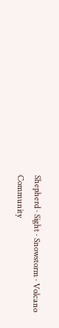Shepherd · Sight · Snowstorm · Volcano
Community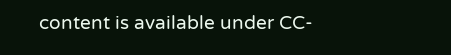content is available under CC-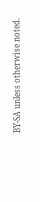BY-SA unless otherwise noted.